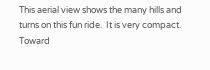This aerial view shows the many hills and turns on this fun ride.  It is very compact.  Toward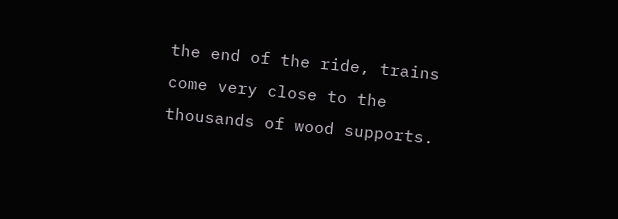the end of the ride, trains come very close to the thousands of wood supports.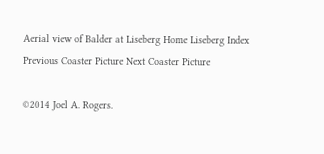Aerial view of Balder at Liseberg Home Liseberg Index        Previous Coaster Picture Next Coaster Picture

©2014 Joel A. Rogers.